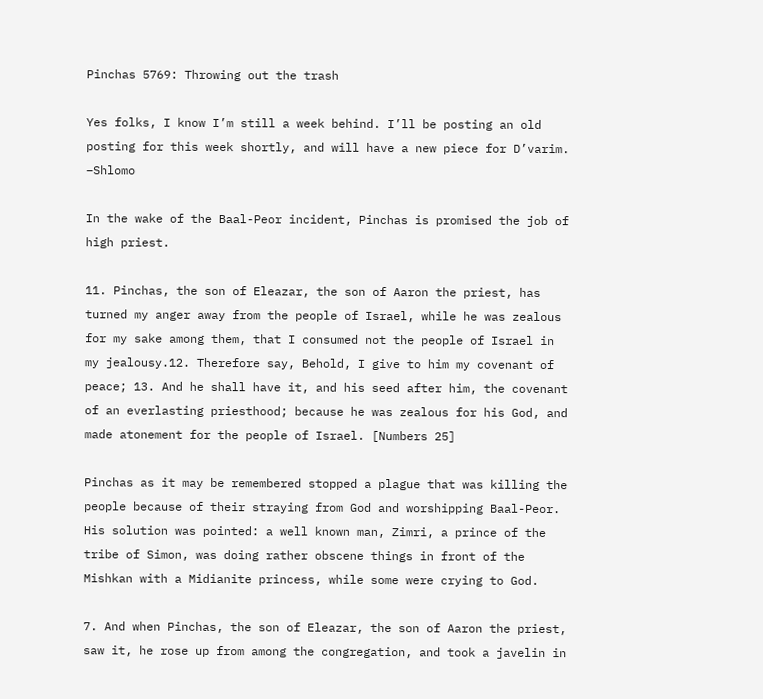Pinchas 5769: Throwing out the trash

Yes folks, I know I’m still a week behind. I’ll be posting an old posting for this week shortly, and will have a new piece for D’varim. –Shlomo

In the wake of the Baal-Peor incident, Pinchas is promised the job of high priest.

11. Pinchas, the son of Eleazar, the son of Aaron the priest, has turned my anger away from the people of Israel, while he was zealous for my sake among them, that I consumed not the people of Israel in my jealousy.12. Therefore say, Behold, I give to him my covenant of peace; 13. And he shall have it, and his seed after him, the covenant of an everlasting priesthood; because he was zealous for his God, and made atonement for the people of Israel. [Numbers 25]

Pinchas as it may be remembered stopped a plague that was killing the people because of their straying from God and worshipping Baal-Peor. His solution was pointed: a well known man, Zimri, a prince of the tribe of Simon, was doing rather obscene things in front of the Mishkan with a Midianite princess, while some were crying to God.

7. And when Pinchas, the son of Eleazar, the son of Aaron the priest, saw it, he rose up from among the congregation, and took a javelin in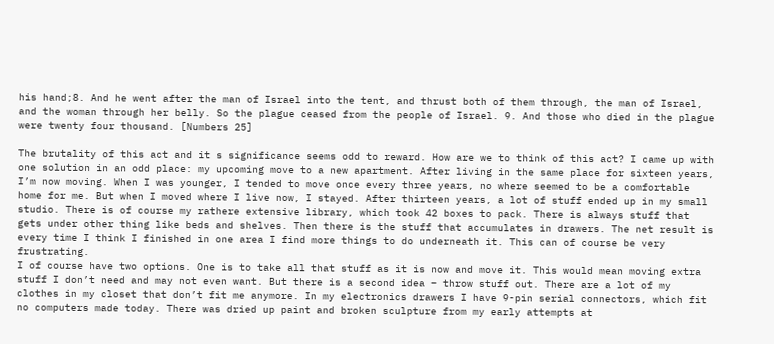his hand;8. And he went after the man of Israel into the tent, and thrust both of them through, the man of Israel, and the woman through her belly. So the plague ceased from the people of Israel. 9. And those who died in the plague were twenty four thousand. [Numbers 25]

The brutality of this act and it s significance seems odd to reward. How are we to think of this act? I came up with one solution in an odd place: my upcoming move to a new apartment. After living in the same place for sixteen years, I’m now moving. When I was younger, I tended to move once every three years, no where seemed to be a comfortable home for me. But when I moved where I live now, I stayed. After thirteen years, a lot of stuff ended up in my small studio. There is of course my rathere extensive library, which took 42 boxes to pack. There is always stuff that gets under other thing like beds and shelves. Then there is the stuff that accumulates in drawers. The net result is every time I think I finished in one area I find more things to do underneath it. This can of course be very frustrating.
I of course have two options. One is to take all that stuff as it is now and move it. This would mean moving extra stuff I don’t need and may not even want. But there is a second idea – throw stuff out. There are a lot of my clothes in my closet that don’t fit me anymore. In my electronics drawers I have 9-pin serial connectors, which fit no computers made today. There was dried up paint and broken sculpture from my early attempts at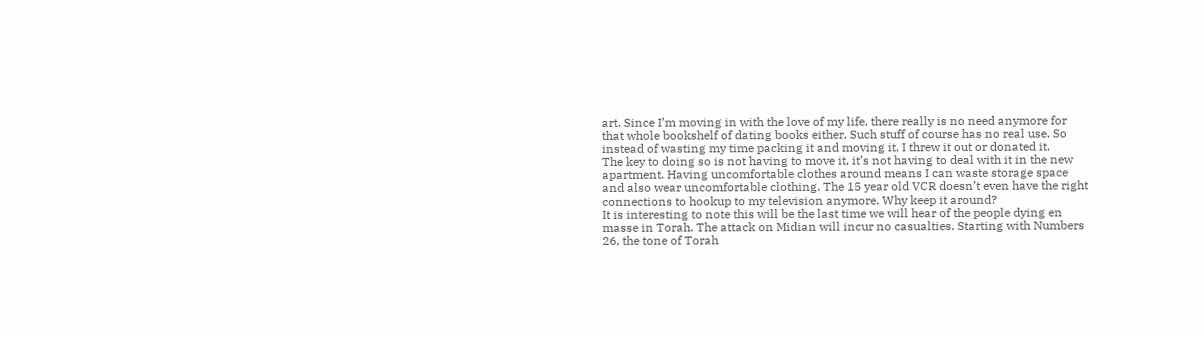art. Since I’m moving in with the love of my life, there really is no need anymore for that whole bookshelf of dating books either. Such stuff of course has no real use. So instead of wasting my time packing it and moving it, I threw it out or donated it.
The key to doing so is not having to move it, it’s not having to deal with it in the new apartment. Having uncomfortable clothes around means I can waste storage space and also wear uncomfortable clothing. The 15 year old VCR doesn’t even have the right connections to hookup to my television anymore. Why keep it around?
It is interesting to note this will be the last time we will hear of the people dying en masse in Torah. The attack on Midian will incur no casualties. Starting with Numbers 26, the tone of Torah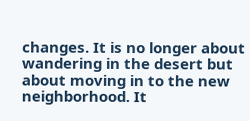changes. It is no longer about wandering in the desert but about moving in to the new neighborhood. It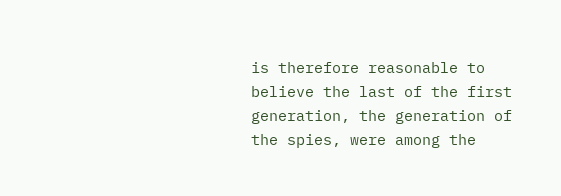is therefore reasonable to believe the last of the first generation, the generation of the spies, were among the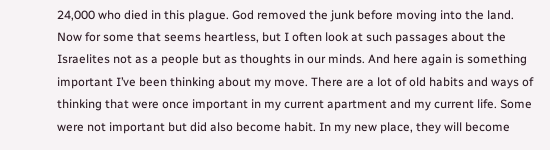24,000 who died in this plague. God removed the junk before moving into the land.
Now for some that seems heartless, but I often look at such passages about the Israelites not as a people but as thoughts in our minds. And here again is something important I’ve been thinking about my move. There are a lot of old habits and ways of thinking that were once important in my current apartment and my current life. Some were not important but did also become habit. In my new place, they will become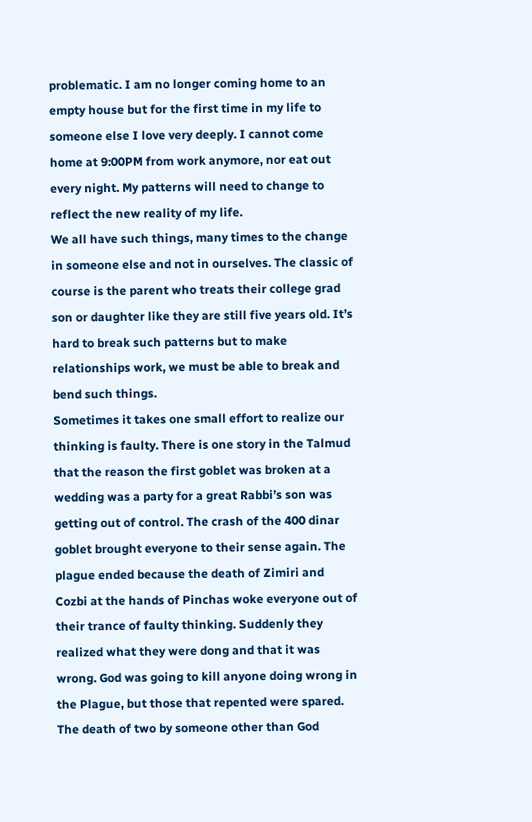problematic. I am no longer coming home to an empty house but for the first time in my life to someone else I love very deeply. I cannot come home at 9:00PM from work anymore, nor eat out every night. My patterns will need to change to reflect the new reality of my life.
We all have such things, many times to the change in someone else and not in ourselves. The classic of course is the parent who treats their college grad son or daughter like they are still five years old. It’s hard to break such patterns but to make relationships work, we must be able to break and bend such things.
Sometimes it takes one small effort to realize our thinking is faulty. There is one story in the Talmud that the reason the first goblet was broken at a wedding was a party for a great Rabbi’s son was getting out of control. The crash of the 400 dinar goblet brought everyone to their sense again. The plague ended because the death of Zimiri and Cozbi at the hands of Pinchas woke everyone out of their trance of faulty thinking. Suddenly they realized what they were dong and that it was wrong. God was going to kill anyone doing wrong in the Plague, but those that repented were spared. The death of two by someone other than God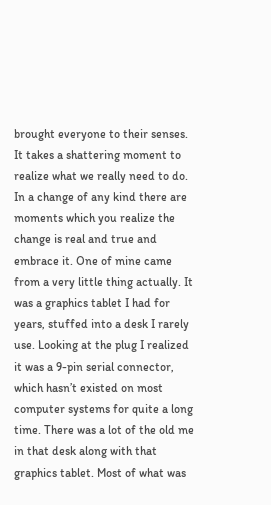brought everyone to their senses. It takes a shattering moment to realize what we really need to do.
In a change of any kind there are moments which you realize the change is real and true and embrace it. One of mine came from a very little thing actually. It was a graphics tablet I had for years, stuffed into a desk I rarely use. Looking at the plug I realized it was a 9-pin serial connector, which hasn’t existed on most computer systems for quite a long time. There was a lot of the old me in that desk along with that graphics tablet. Most of what was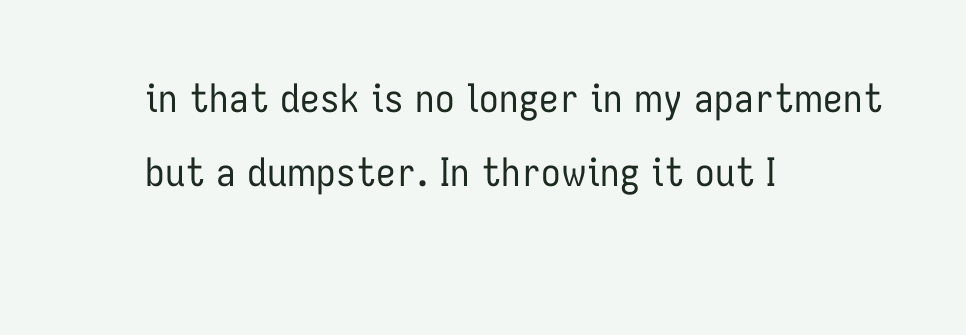in that desk is no longer in my apartment but a dumpster. In throwing it out I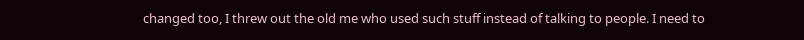changed too, I threw out the old me who used such stuff instead of talking to people. I need to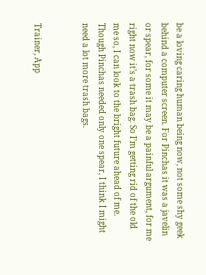be a loving caring human being now, not some shy geek behind a computer screen. For Pinchas it was a javelin or spear, for some it may be a painful argument, for me right now it’s a trash bag. So I’m getting rid of the old me so, I can look to the bright future ahead of me.
Though Pinchas needed only one spear, I think I might need a lot more trash bags.


Trainer, App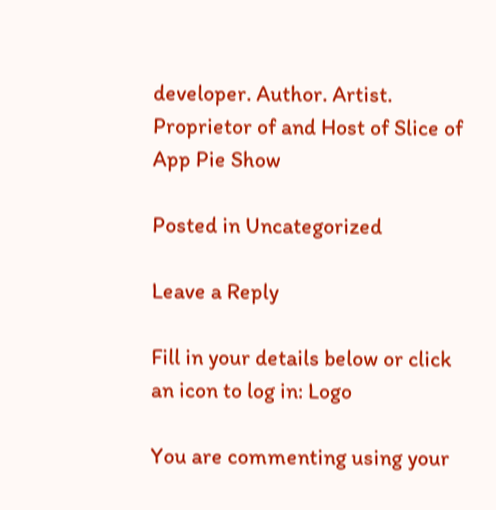developer. Author. Artist. Proprietor of and Host of Slice of App Pie Show

Posted in Uncategorized

Leave a Reply

Fill in your details below or click an icon to log in: Logo

You are commenting using your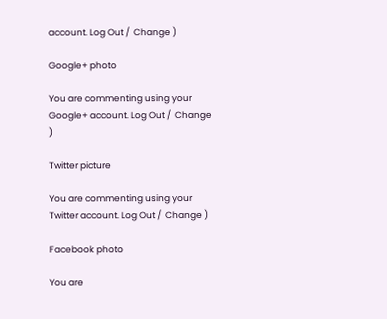account. Log Out /  Change )

Google+ photo

You are commenting using your Google+ account. Log Out /  Change )

Twitter picture

You are commenting using your Twitter account. Log Out /  Change )

Facebook photo

You are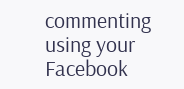commenting using your Facebook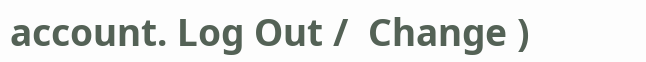account. Log Out /  Change )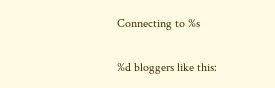Connecting to %s

%d bloggers like this: